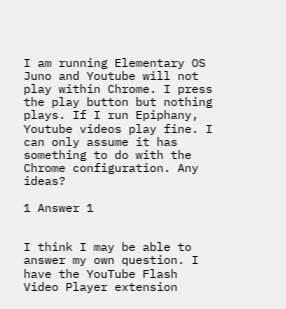I am running Elementary OS Juno and Youtube will not play within Chrome. I press the play button but nothing plays. If I run Epiphany, Youtube videos play fine. I can only assume it has something to do with the Chrome configuration. Any ideas?

1 Answer 1


I think I may be able to answer my own question. I have the YouTube Flash Video Player extension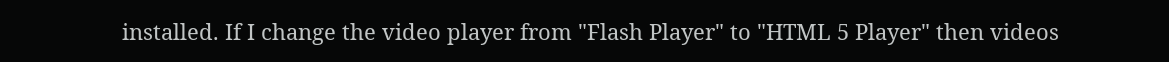installed. If I change the video player from "Flash Player" to "HTML 5 Player" then videos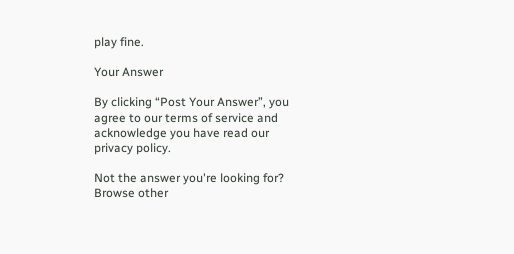play fine.

Your Answer

By clicking “Post Your Answer”, you agree to our terms of service and acknowledge you have read our privacy policy.

Not the answer you're looking for? Browse other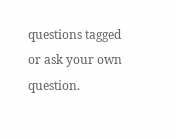questions tagged or ask your own question.